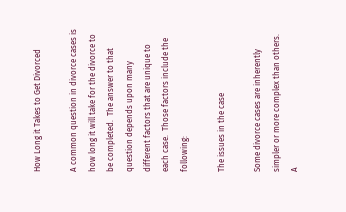How Long it Takes to Get Divorced

A common question in divorce cases is how long it will take for the divorce to be completed.  The answer to that question depends upon many different factors that are unique to each case.  Those factors include the following:

The issues in the case

Some divorce cases are inherently simpler or more complex than others. A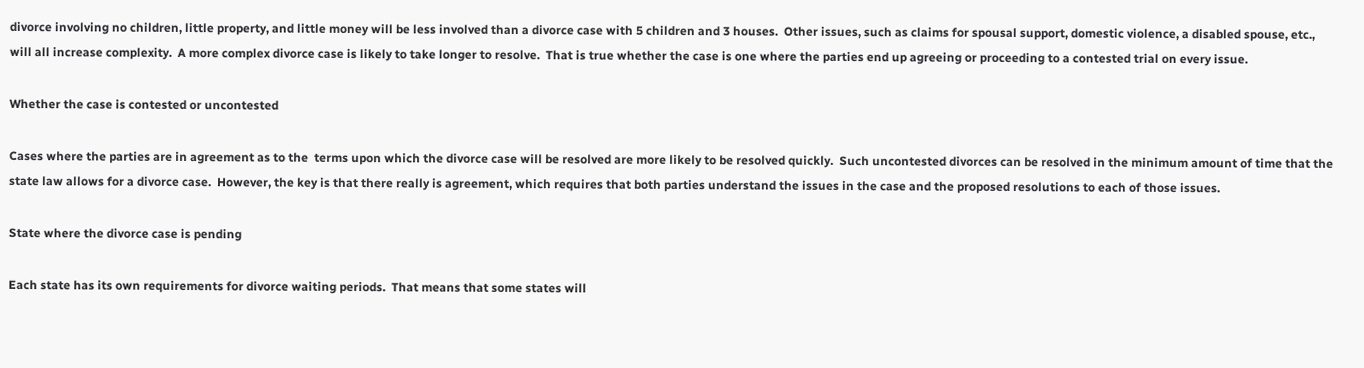divorce involving no children, little property, and little money will be less involved than a divorce case with 5 children and 3 houses.  Other issues, such as claims for spousal support, domestic violence, a disabled spouse, etc., will all increase complexity.  A more complex divorce case is likely to take longer to resolve.  That is true whether the case is one where the parties end up agreeing or proceeding to a contested trial on every issue.

Whether the case is contested or uncontested

Cases where the parties are in agreement as to the  terms upon which the divorce case will be resolved are more likely to be resolved quickly.  Such uncontested divorces can be resolved in the minimum amount of time that the state law allows for a divorce case.  However, the key is that there really is agreement, which requires that both parties understand the issues in the case and the proposed resolutions to each of those issues.

State where the divorce case is pending

Each state has its own requirements for divorce waiting periods.  That means that some states will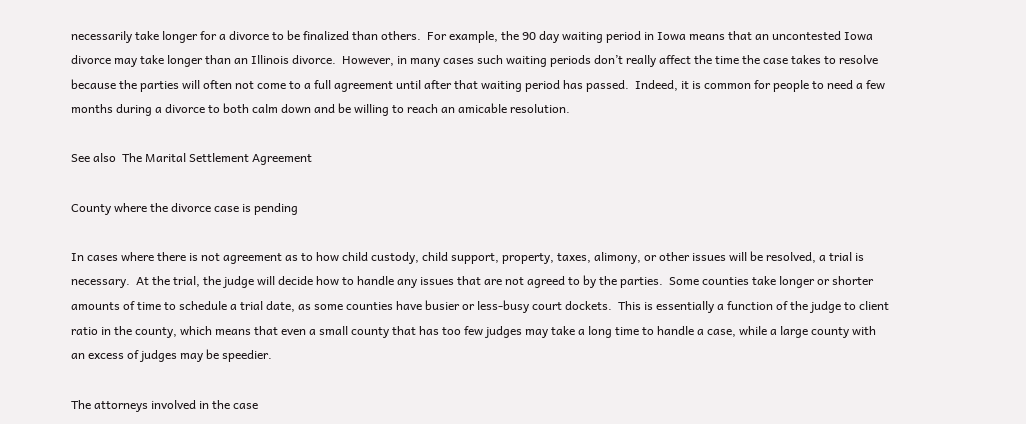necessarily take longer for a divorce to be finalized than others.  For example, the 90 day waiting period in Iowa means that an uncontested Iowa divorce may take longer than an Illinois divorce.  However, in many cases such waiting periods don’t really affect the time the case takes to resolve because the parties will often not come to a full agreement until after that waiting period has passed.  Indeed, it is common for people to need a few months during a divorce to both calm down and be willing to reach an amicable resolution.

See also  The Marital Settlement Agreement

County where the divorce case is pending

In cases where there is not agreement as to how child custody, child support, property, taxes, alimony, or other issues will be resolved, a trial is necessary.  At the trial, the judge will decide how to handle any issues that are not agreed to by the parties.  Some counties take longer or shorter amounts of time to schedule a trial date, as some counties have busier or less-busy court dockets.  This is essentially a function of the judge to client ratio in the county, which means that even a small county that has too few judges may take a long time to handle a case, while a large county with an excess of judges may be speedier.

The attorneys involved in the case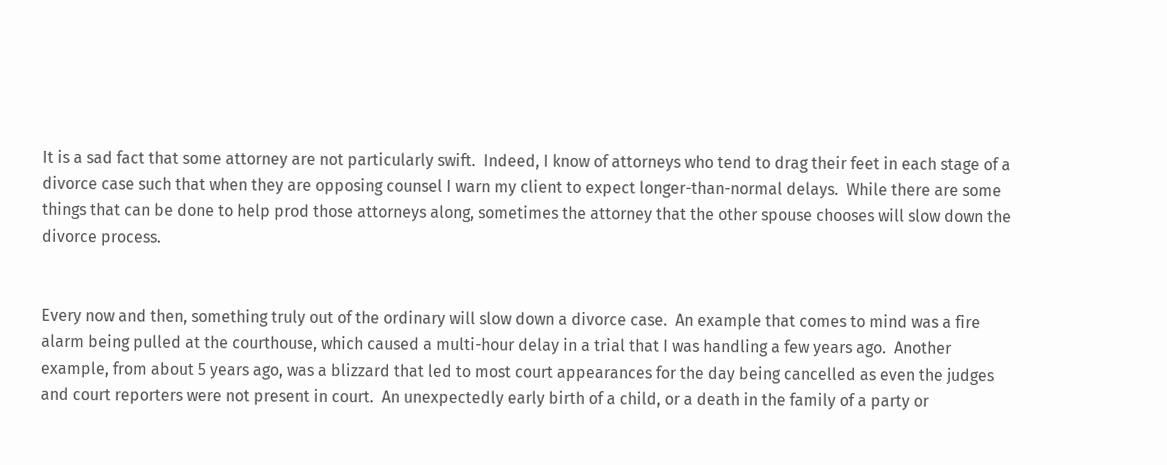It is a sad fact that some attorney are not particularly swift.  Indeed, I know of attorneys who tend to drag their feet in each stage of a divorce case such that when they are opposing counsel I warn my client to expect longer-than-normal delays.  While there are some things that can be done to help prod those attorneys along, sometimes the attorney that the other spouse chooses will slow down the divorce process.


Every now and then, something truly out of the ordinary will slow down a divorce case.  An example that comes to mind was a fire alarm being pulled at the courthouse, which caused a multi-hour delay in a trial that I was handling a few years ago.  Another example, from about 5 years ago, was a blizzard that led to most court appearances for the day being cancelled as even the judges and court reporters were not present in court.  An unexpectedly early birth of a child, or a death in the family of a party or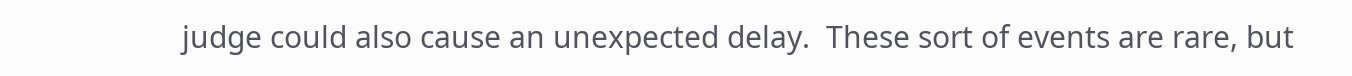judge could also cause an unexpected delay.  These sort of events are rare, but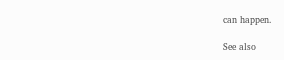can happen.

See also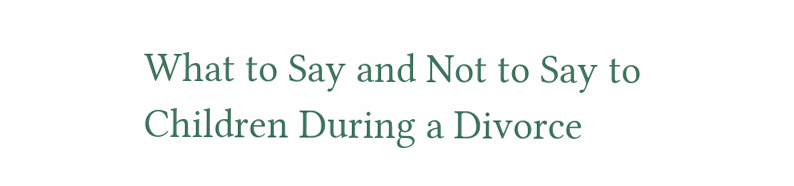What to Say and Not to Say to Children During a Divorce